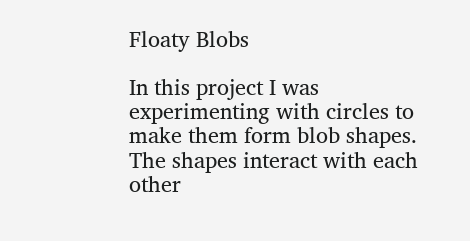Floaty Blobs

In this project I was experimenting with circles to make them form blob shapes. The shapes interact with each other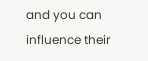and you can influence their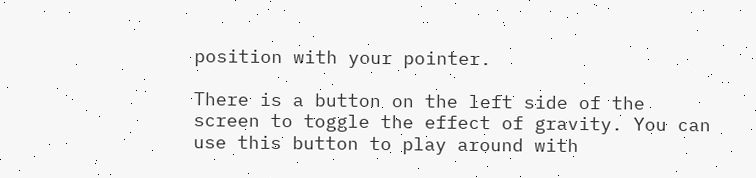position with your pointer.

There is a button on the left side of the screen to toggle the effect of gravity. You can use this button to play around with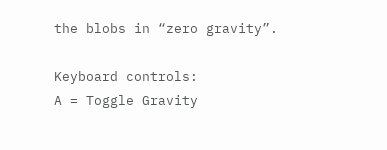the blobs in “zero gravity”.

Keyboard controls:
A = Toggle Gravity